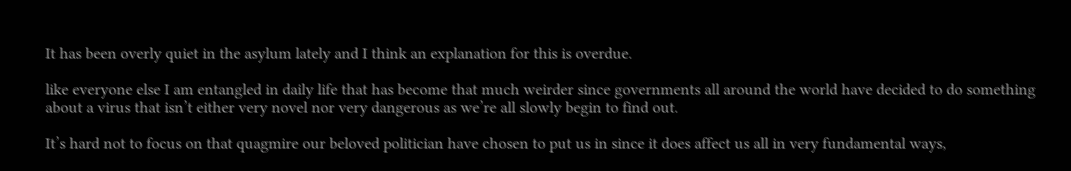It has been overly quiet in the asylum lately and I think an explanation for this is overdue.

like everyone else I am entangled in daily life that has become that much weirder since governments all around the world have decided to do something about a virus that isn’t either very novel nor very dangerous as we’re all slowly begin to find out.

It’s hard not to focus on that quagmire our beloved politician have chosen to put us in since it does affect us all in very fundamental ways,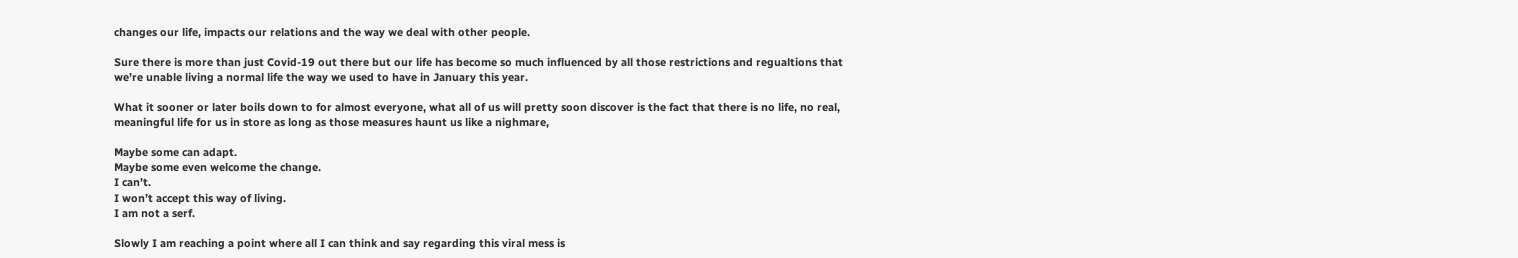changes our life, impacts our relations and the way we deal with other people.

Sure there is more than just Covid-19 out there but our life has become so much influenced by all those restrictions and regualtions that we’re unable living a normal life the way we used to have in January this year.

What it sooner or later boils down to for almost everyone, what all of us will pretty soon discover is the fact that there is no life, no real, meaningful life for us in store as long as those measures haunt us like a nighmare,

Maybe some can adapt.
Maybe some even welcome the change.
I can’t.
I won’t accept this way of living.
I am not a serf.

Slowly I am reaching a point where all I can think and say regarding this viral mess is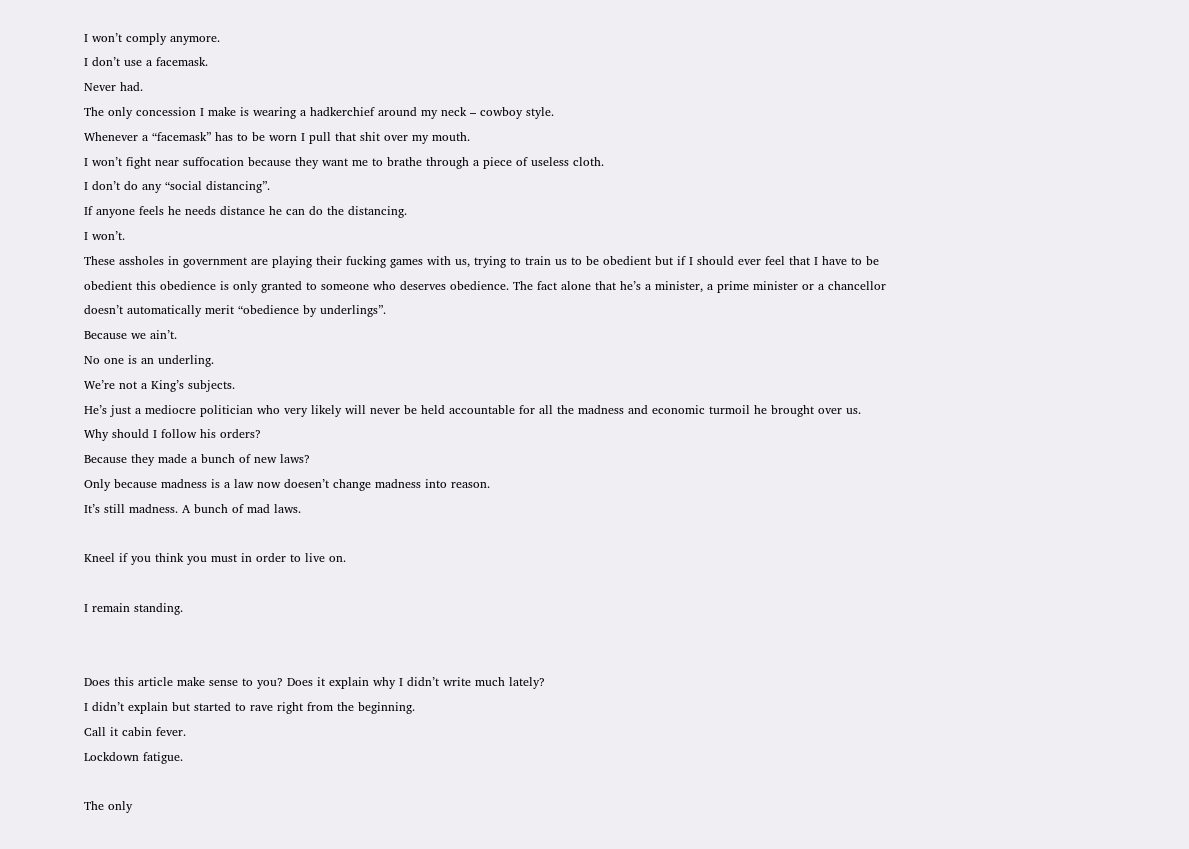I won’t comply anymore.
I don’t use a facemask.
Never had.
The only concession I make is wearing a hadkerchief around my neck – cowboy style.
Whenever a “facemask” has to be worn I pull that shit over my mouth.
I won’t fight near suffocation because they want me to brathe through a piece of useless cloth.
I don’t do any “social distancing”.
If anyone feels he needs distance he can do the distancing.
I won’t.
These assholes in government are playing their fucking games with us, trying to train us to be obedient but if I should ever feel that I have to be obedient this obedience is only granted to someone who deserves obedience. The fact alone that he’s a minister, a prime minister or a chancellor doesn’t automatically merit “obedience by underlings”.
Because we ain’t.
No one is an underling.
We’re not a King’s subjects.
He’s just a mediocre politician who very likely will never be held accountable for all the madness and economic turmoil he brought over us.
Why should I follow his orders?
Because they made a bunch of new laws?
Only because madness is a law now doesen’t change madness into reason.
It’s still madness. A bunch of mad laws.

Kneel if you think you must in order to live on.

I remain standing.


Does this article make sense to you? Does it explain why I didn’t write much lately?
I didn’t explain but started to rave right from the beginning.
Call it cabin fever.
Lockdown fatigue.

The only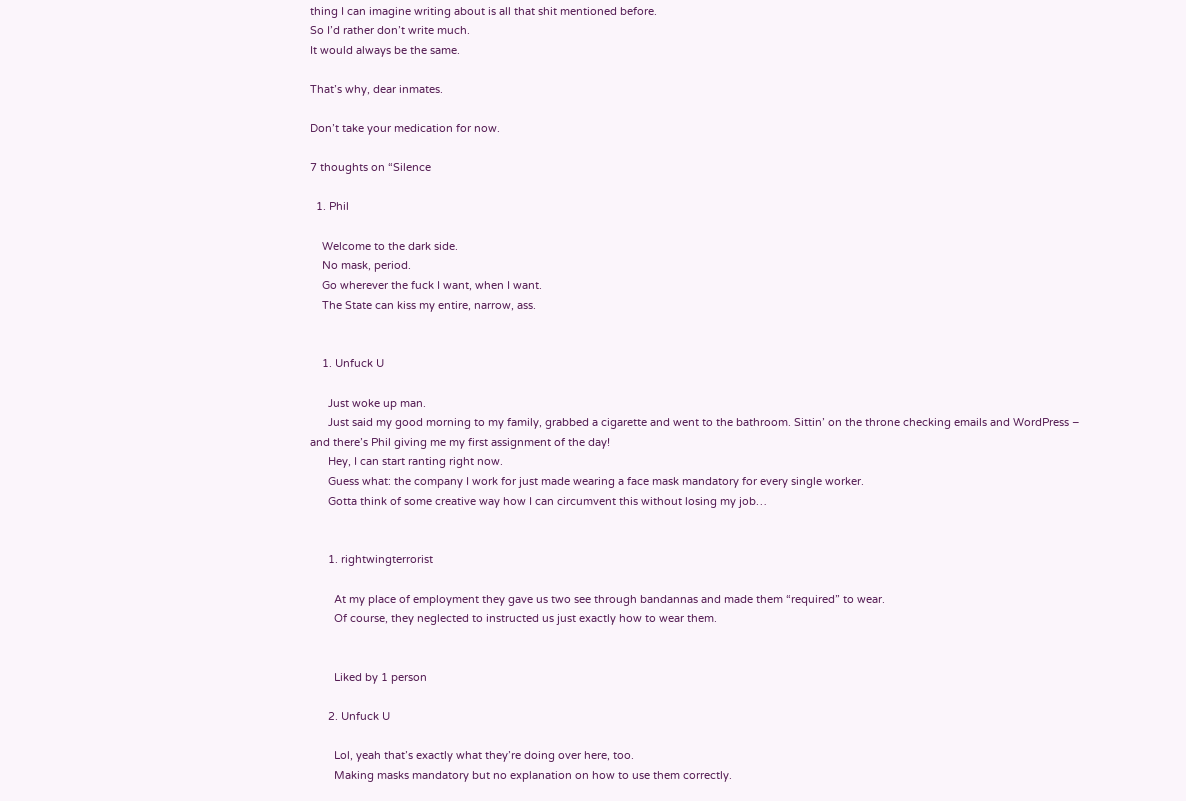thing I can imagine writing about is all that shit mentioned before.
So I’d rather don’t write much.
It would always be the same.

That’s why, dear inmates.

Don’t take your medication for now.

7 thoughts on “Silence

  1. Phil

    Welcome to the dark side.
    No mask, period.
    Go wherever the fuck I want, when I want.
    The State can kiss my entire, narrow, ass.


    1. Unfuck U

      Just woke up man.
      Just said my good morning to my family, grabbed a cigarette and went to the bathroom. Sittin’ on the throne checking emails and WordPress – and there’s Phil giving me my first assignment of the day!
      Hey, I can start ranting right now.
      Guess what: the company I work for just made wearing a face mask mandatory for every single worker.
      Gotta think of some creative way how I can circumvent this without losing my job…


      1. rightwingterrorist

        At my place of employment they gave us two see through bandannas and made them “required” to wear.
        Of course, they neglected to instructed us just exactly how to wear them.


        Liked by 1 person

      2. Unfuck U

        Lol, yeah that’s exactly what they’re doing over here, too.
        Making masks mandatory but no explanation on how to use them correctly.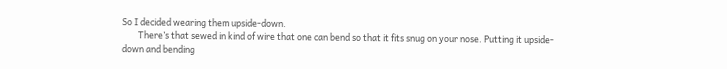So I decided wearing them upside-down.
        There’s that sewed in kind of wire that one can bend so that it fits snug on your nose. Putting it upside-down and bending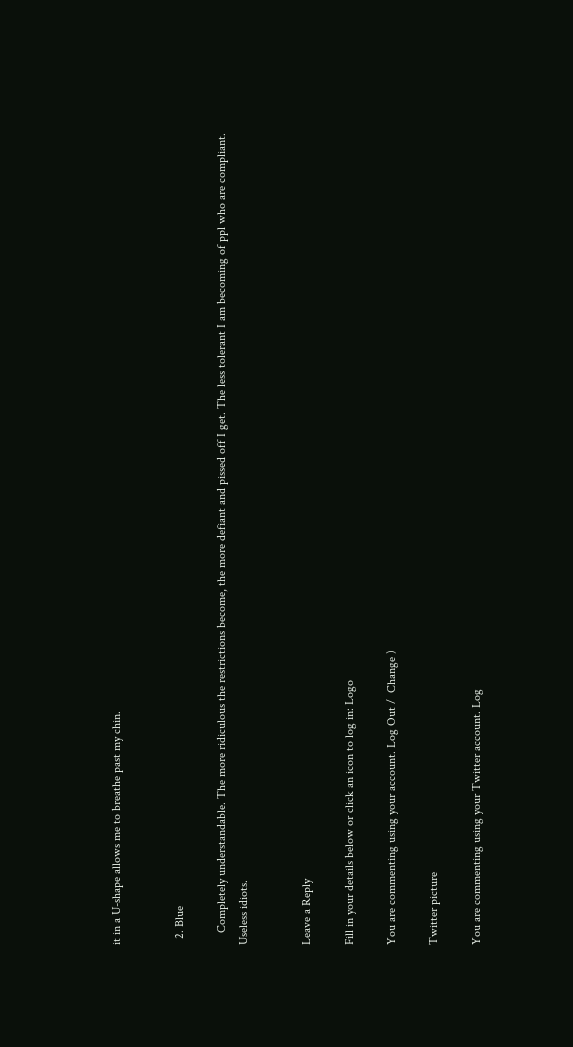it in a U-shape allows me to breathe past my chin.


  2. Blue

    Completely understandable. The more ridiculous the restrictions become, the more defiant and pissed off I get. The less tolerant I am becoming of ppl who are compliant. Useless idiots.


Leave a Reply

Fill in your details below or click an icon to log in: Logo

You are commenting using your account. Log Out /  Change )

Twitter picture

You are commenting using your Twitter account. Log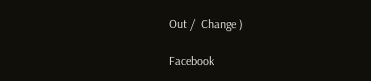Out /  Change )

Facebook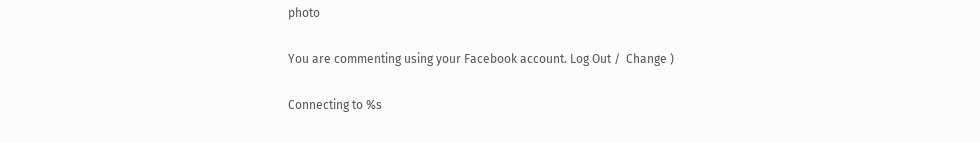photo

You are commenting using your Facebook account. Log Out /  Change )

Connecting to %s